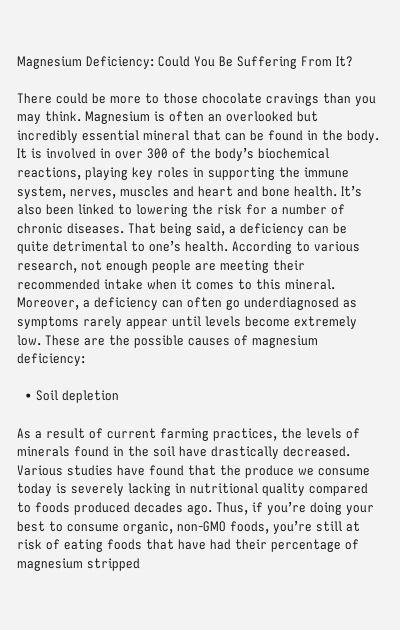Magnesium Deficiency: Could You Be Suffering From It?

There could be more to those chocolate cravings than you may think. Magnesium is often an overlooked but incredibly essential mineral that can be found in the body. It is involved in over 300 of the body’s biochemical reactions, playing key roles in supporting the immune system, nerves, muscles and heart and bone health. It’s also been linked to lowering the risk for a number of chronic diseases. That being said, a deficiency can be quite detrimental to one’s health. According to various research, not enough people are meeting their recommended intake when it comes to this mineral. Moreover, a deficiency can often go underdiagnosed as symptoms rarely appear until levels become extremely low. These are the possible causes of magnesium deficiency:

  • Soil depletion

As a result of current farming practices, the levels of minerals found in the soil have drastically decreased. Various studies have found that the produce we consume today is severely lacking in nutritional quality compared to foods produced decades ago. Thus, if you’re doing your best to consume organic, non-GMO foods, you’re still at risk of eating foods that have had their percentage of magnesium stripped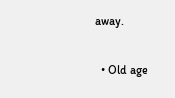away.

  • Old age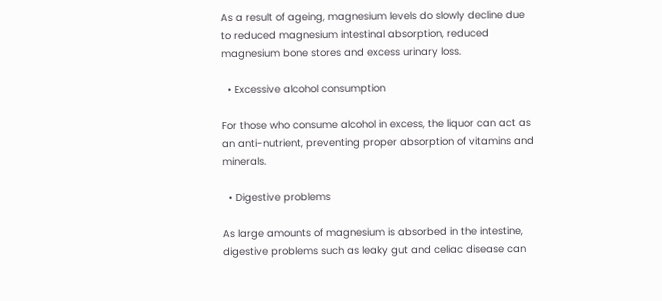As a result of ageing, magnesium levels do slowly decline due to reduced magnesium intestinal absorption, reduced magnesium bone stores and excess urinary loss.

  • Excessive alcohol consumption

For those who consume alcohol in excess, the liquor can act as an anti-nutrient, preventing proper absorption of vitamins and minerals.

  • Digestive problems

As large amounts of magnesium is absorbed in the intestine, digestive problems such as leaky gut and celiac disease can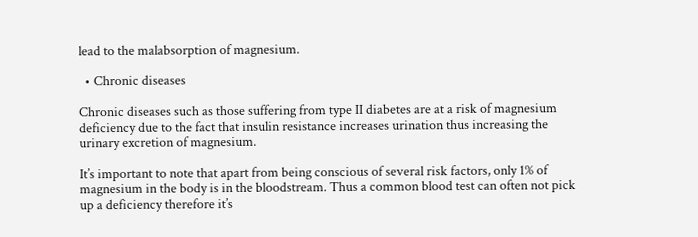lead to the malabsorption of magnesium.

  • Chronic diseases

Chronic diseases such as those suffering from type II diabetes are at a risk of magnesium deficiency due to the fact that insulin resistance increases urination thus increasing the urinary excretion of magnesium.

It’s important to note that apart from being conscious of several risk factors, only 1% of magnesium in the body is in the bloodstream. Thus a common blood test can often not pick up a deficiency therefore it’s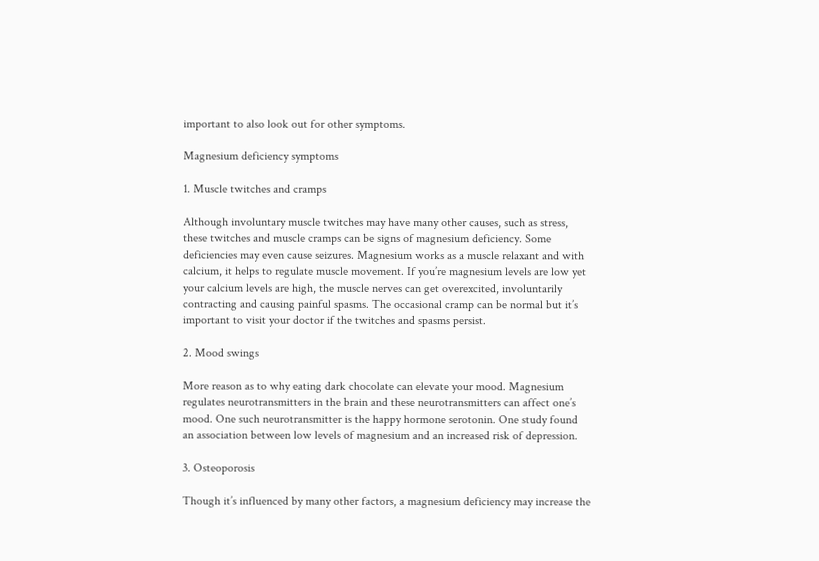important to also look out for other symptoms.

Magnesium deficiency symptoms

1. Muscle twitches and cramps

Although involuntary muscle twitches may have many other causes, such as stress, these twitches and muscle cramps can be signs of magnesium deficiency. Some
deficiencies may even cause seizures. Magnesium works as a muscle relaxant and with calcium, it helps to regulate muscle movement. If you’re magnesium levels are low yet your calcium levels are high, the muscle nerves can get overexcited, involuntarily contracting and causing painful spasms. The occasional cramp can be normal but it’s important to visit your doctor if the twitches and spasms persist.

2. Mood swings

More reason as to why eating dark chocolate can elevate your mood. Magnesium regulates neurotransmitters in the brain and these neurotransmitters can affect one’s mood. One such neurotransmitter is the happy hormone serotonin. One study found an association between low levels of magnesium and an increased risk of depression.

3. Osteoporosis

Though it’s influenced by many other factors, a magnesium deficiency may increase the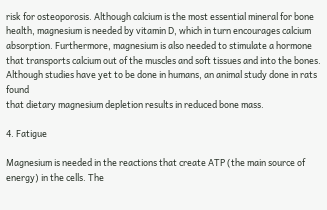risk for osteoporosis. Although calcium is the most essential mineral for bone health, magnesium is needed by vitamin D, which in turn encourages calcium absorption. Furthermore, magnesium is also needed to stimulate a hormone that transports calcium out of the muscles and soft tissues and into the bones. Although studies have yet to be done in humans, an animal study done in rats found
that dietary magnesium depletion results in reduced bone mass.

4. Fatigue

Magnesium is needed in the reactions that create ATP (the main source of energy) in the cells. The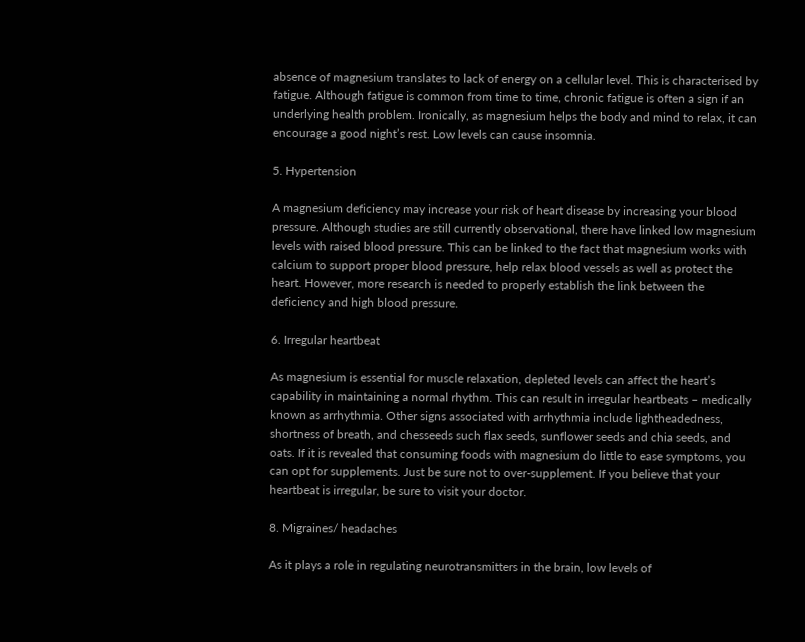absence of magnesium translates to lack of energy on a cellular level. This is characterised by fatigue. Although fatigue is common from time to time, chronic fatigue is often a sign if an underlying health problem. Ironically, as magnesium helps the body and mind to relax, it can encourage a good night’s rest. Low levels can cause insomnia.

5. Hypertension

A magnesium deficiency may increase your risk of heart disease by increasing your blood pressure. Although studies are still currently observational, there have linked low magnesium levels with raised blood pressure. This can be linked to the fact that magnesium works with calcium to support proper blood pressure, help relax blood vessels as well as protect the heart. However, more research is needed to properly establish the link between the deficiency and high blood pressure.

6. Irregular heartbeat

As magnesium is essential for muscle relaxation, depleted levels can affect the heart’s capability in maintaining a normal rhythm. This can result in irregular heartbeats – medically known as arrhythmia. Other signs associated with arrhythmia include lightheadedness, shortness of breath, and chesseeds such flax seeds, sunflower seeds and chia seeds, and oats. If it is revealed that consuming foods with magnesium do little to ease symptoms, you can opt for supplements. Just be sure not to over-supplement. If you believe that your heartbeat is irregular, be sure to visit your doctor.

8. Migraines/ headaches

As it plays a role in regulating neurotransmitters in the brain, low levels of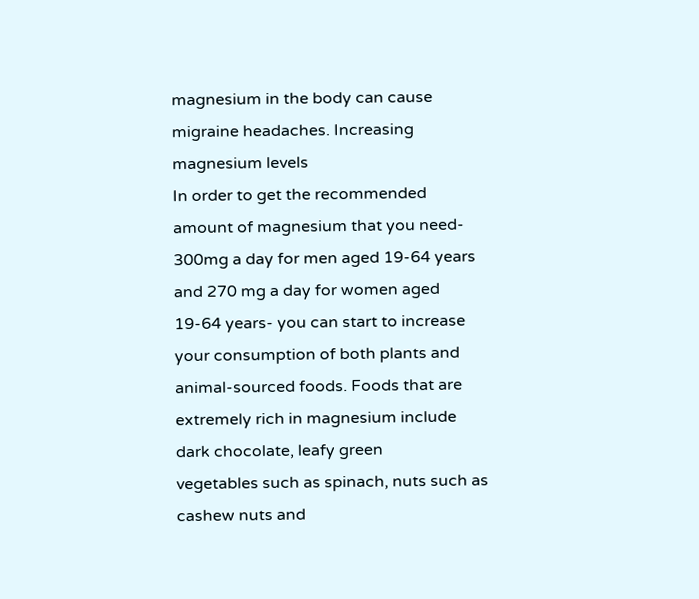magnesium in the body can cause migraine headaches. Increasing magnesium levels
In order to get the recommended amount of magnesium that you need- 300mg a day for men aged 19-64 years and 270 mg a day for women aged 19-64 years- you can start to increase your consumption of both plants and animal-sourced foods. Foods that are extremely rich in magnesium include dark chocolate, leafy green
vegetables such as spinach, nuts such as cashew nuts and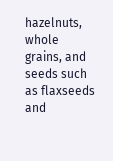hazelnuts, whole grains, and seeds such as flaxseeds and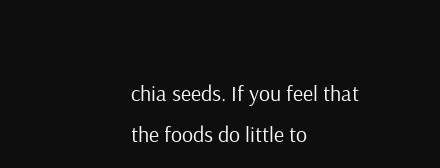chia seeds. If you feel that the foods do little to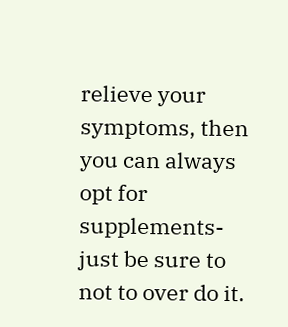relieve your symptoms, then you can always opt for supplements- just be sure to not to over do it.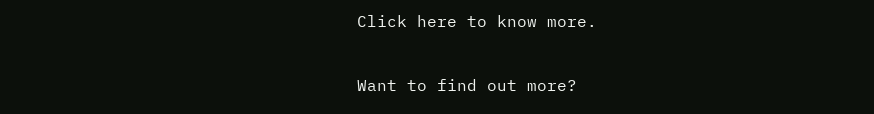Click here to know more.

Want to find out more?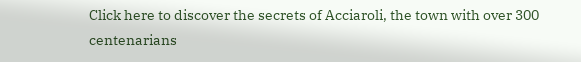Click here to discover the secrets of Acciaroli, the town with over 300 centenarians